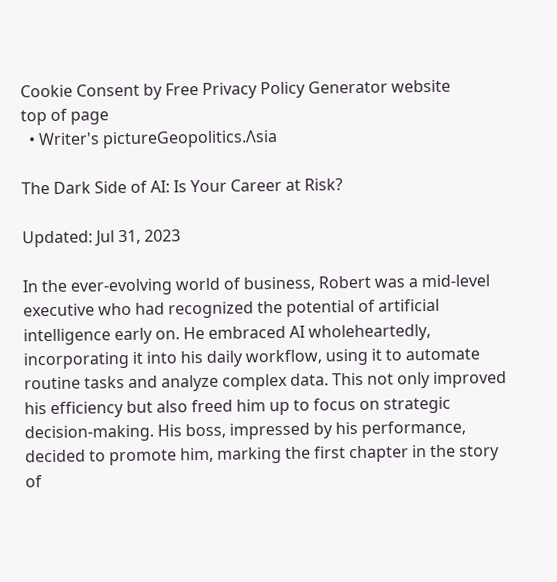Cookie Consent by Free Privacy Policy Generator website
top of page
  • Writer's pictureGeopolitics.Λsia

The Dark Side of AI: Is Your Career at Risk?

Updated: Jul 31, 2023

In the ever-evolving world of business, Robert was a mid-level executive who had recognized the potential of artificial intelligence early on. He embraced AI wholeheartedly, incorporating it into his daily workflow, using it to automate routine tasks and analyze complex data. This not only improved his efficiency but also freed him up to focus on strategic decision-making. His boss, impressed by his performance, decided to promote him, marking the first chapter in the story of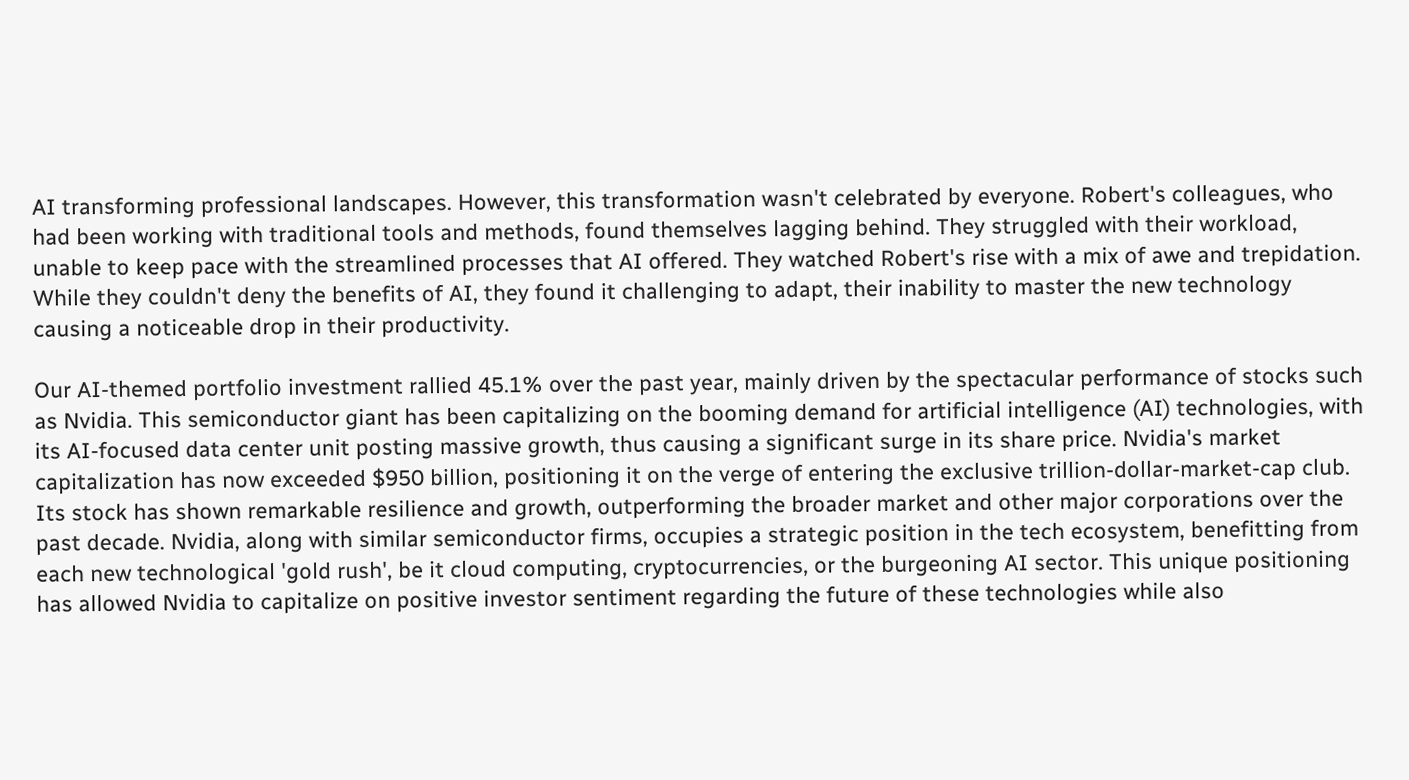AI transforming professional landscapes. However, this transformation wasn't celebrated by everyone. Robert's colleagues, who had been working with traditional tools and methods, found themselves lagging behind. They struggled with their workload, unable to keep pace with the streamlined processes that AI offered. They watched Robert's rise with a mix of awe and trepidation. While they couldn't deny the benefits of AI, they found it challenging to adapt, their inability to master the new technology causing a noticeable drop in their productivity.

Our AI-themed portfolio investment rallied 45.1% over the past year, mainly driven by the spectacular performance of stocks such as Nvidia. This semiconductor giant has been capitalizing on the booming demand for artificial intelligence (AI) technologies, with its AI-focused data center unit posting massive growth, thus causing a significant surge in its share price. Nvidia's market capitalization has now exceeded $950 billion, positioning it on the verge of entering the exclusive trillion-dollar-market-cap club. Its stock has shown remarkable resilience and growth, outperforming the broader market and other major corporations over the past decade. Nvidia, along with similar semiconductor firms, occupies a strategic position in the tech ecosystem, benefitting from each new technological 'gold rush', be it cloud computing, cryptocurrencies, or the burgeoning AI sector. This unique positioning has allowed Nvidia to capitalize on positive investor sentiment regarding the future of these technologies while also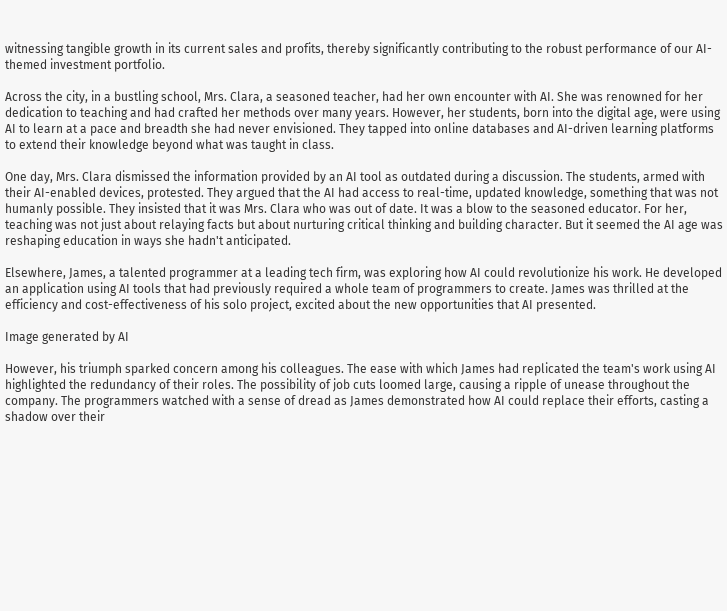witnessing tangible growth in its current sales and profits, thereby significantly contributing to the robust performance of our AI-themed investment portfolio.

Across the city, in a bustling school, Mrs. Clara, a seasoned teacher, had her own encounter with AI. She was renowned for her dedication to teaching and had crafted her methods over many years. However, her students, born into the digital age, were using AI to learn at a pace and breadth she had never envisioned. They tapped into online databases and AI-driven learning platforms to extend their knowledge beyond what was taught in class.

One day, Mrs. Clara dismissed the information provided by an AI tool as outdated during a discussion. The students, armed with their AI-enabled devices, protested. They argued that the AI had access to real-time, updated knowledge, something that was not humanly possible. They insisted that it was Mrs. Clara who was out of date. It was a blow to the seasoned educator. For her, teaching was not just about relaying facts but about nurturing critical thinking and building character. But it seemed the AI age was reshaping education in ways she hadn't anticipated.

Elsewhere, James, a talented programmer at a leading tech firm, was exploring how AI could revolutionize his work. He developed an application using AI tools that had previously required a whole team of programmers to create. James was thrilled at the efficiency and cost-effectiveness of his solo project, excited about the new opportunities that AI presented.

Image generated by AI

However, his triumph sparked concern among his colleagues. The ease with which James had replicated the team's work using AI highlighted the redundancy of their roles. The possibility of job cuts loomed large, causing a ripple of unease throughout the company. The programmers watched with a sense of dread as James demonstrated how AI could replace their efforts, casting a shadow over their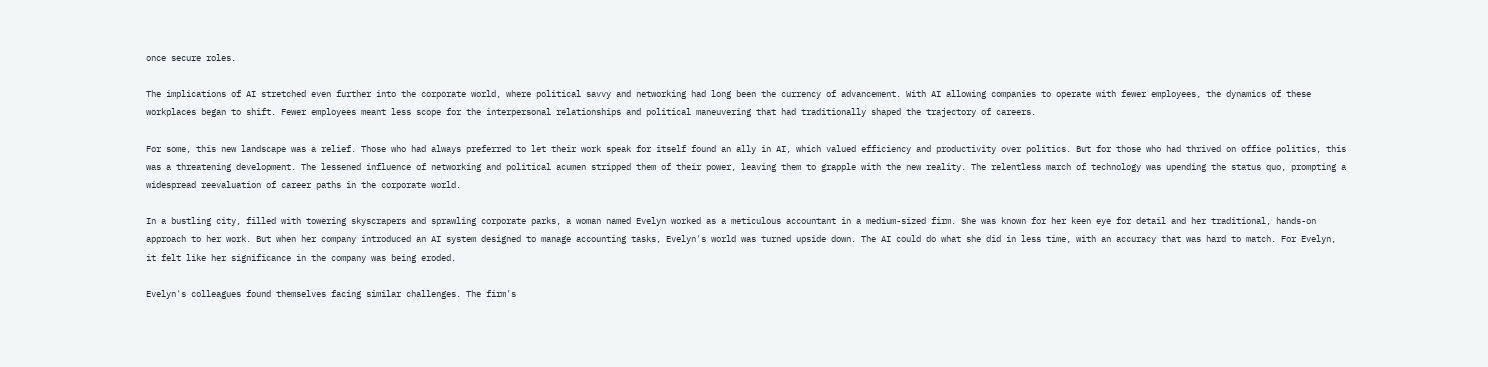once secure roles.

The implications of AI stretched even further into the corporate world, where political savvy and networking had long been the currency of advancement. With AI allowing companies to operate with fewer employees, the dynamics of these workplaces began to shift. Fewer employees meant less scope for the interpersonal relationships and political maneuvering that had traditionally shaped the trajectory of careers.

For some, this new landscape was a relief. Those who had always preferred to let their work speak for itself found an ally in AI, which valued efficiency and productivity over politics. But for those who had thrived on office politics, this was a threatening development. The lessened influence of networking and political acumen stripped them of their power, leaving them to grapple with the new reality. The relentless march of technology was upending the status quo, prompting a widespread reevaluation of career paths in the corporate world.

In a bustling city, filled with towering skyscrapers and sprawling corporate parks, a woman named Evelyn worked as a meticulous accountant in a medium-sized firm. She was known for her keen eye for detail and her traditional, hands-on approach to her work. But when her company introduced an AI system designed to manage accounting tasks, Evelyn's world was turned upside down. The AI could do what she did in less time, with an accuracy that was hard to match. For Evelyn, it felt like her significance in the company was being eroded.

Evelyn's colleagues found themselves facing similar challenges. The firm's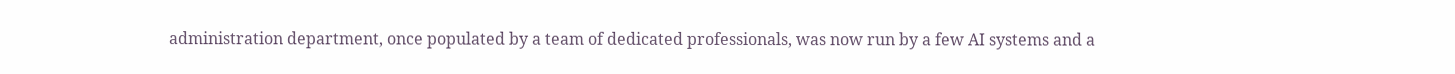administration department, once populated by a team of dedicated professionals, was now run by a few AI systems and a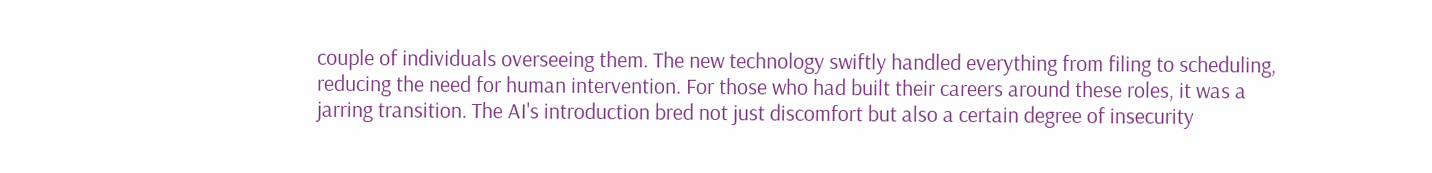couple of individuals overseeing them. The new technology swiftly handled everything from filing to scheduling, reducing the need for human intervention. For those who had built their careers around these roles, it was a jarring transition. The AI's introduction bred not just discomfort but also a certain degree of insecurity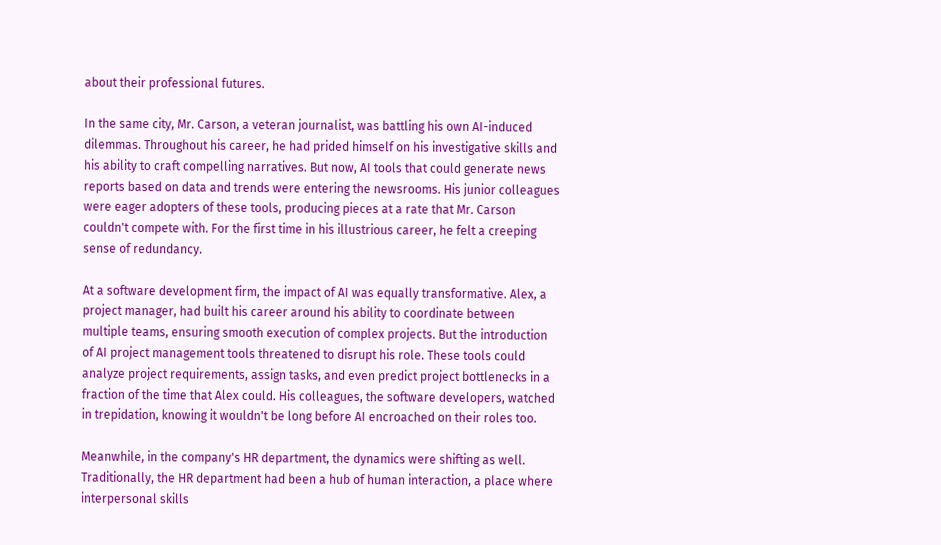about their professional futures.

In the same city, Mr. Carson, a veteran journalist, was battling his own AI-induced dilemmas. Throughout his career, he had prided himself on his investigative skills and his ability to craft compelling narratives. But now, AI tools that could generate news reports based on data and trends were entering the newsrooms. His junior colleagues were eager adopters of these tools, producing pieces at a rate that Mr. Carson couldn't compete with. For the first time in his illustrious career, he felt a creeping sense of redundancy.

At a software development firm, the impact of AI was equally transformative. Alex, a project manager, had built his career around his ability to coordinate between multiple teams, ensuring smooth execution of complex projects. But the introduction of AI project management tools threatened to disrupt his role. These tools could analyze project requirements, assign tasks, and even predict project bottlenecks in a fraction of the time that Alex could. His colleagues, the software developers, watched in trepidation, knowing it wouldn't be long before AI encroached on their roles too.

Meanwhile, in the company's HR department, the dynamics were shifting as well. Traditionally, the HR department had been a hub of human interaction, a place where interpersonal skills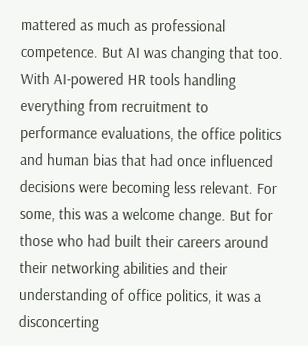mattered as much as professional competence. But AI was changing that too. With AI-powered HR tools handling everything from recruitment to performance evaluations, the office politics and human bias that had once influenced decisions were becoming less relevant. For some, this was a welcome change. But for those who had built their careers around their networking abilities and their understanding of office politics, it was a disconcerting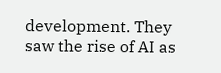development. They saw the rise of AI as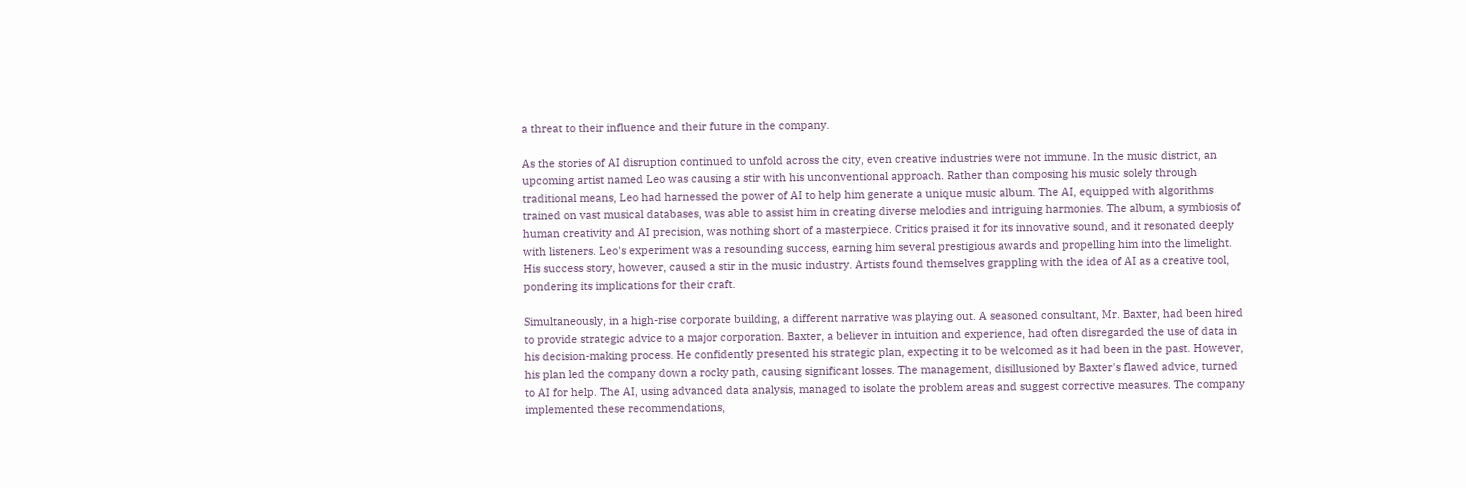a threat to their influence and their future in the company.

As the stories of AI disruption continued to unfold across the city, even creative industries were not immune. In the music district, an upcoming artist named Leo was causing a stir with his unconventional approach. Rather than composing his music solely through traditional means, Leo had harnessed the power of AI to help him generate a unique music album. The AI, equipped with algorithms trained on vast musical databases, was able to assist him in creating diverse melodies and intriguing harmonies. The album, a symbiosis of human creativity and AI precision, was nothing short of a masterpiece. Critics praised it for its innovative sound, and it resonated deeply with listeners. Leo's experiment was a resounding success, earning him several prestigious awards and propelling him into the limelight. His success story, however, caused a stir in the music industry. Artists found themselves grappling with the idea of AI as a creative tool, pondering its implications for their craft.

Simultaneously, in a high-rise corporate building, a different narrative was playing out. A seasoned consultant, Mr. Baxter, had been hired to provide strategic advice to a major corporation. Baxter, a believer in intuition and experience, had often disregarded the use of data in his decision-making process. He confidently presented his strategic plan, expecting it to be welcomed as it had been in the past. However, his plan led the company down a rocky path, causing significant losses. The management, disillusioned by Baxter's flawed advice, turned to AI for help. The AI, using advanced data analysis, managed to isolate the problem areas and suggest corrective measures. The company implemented these recommendations,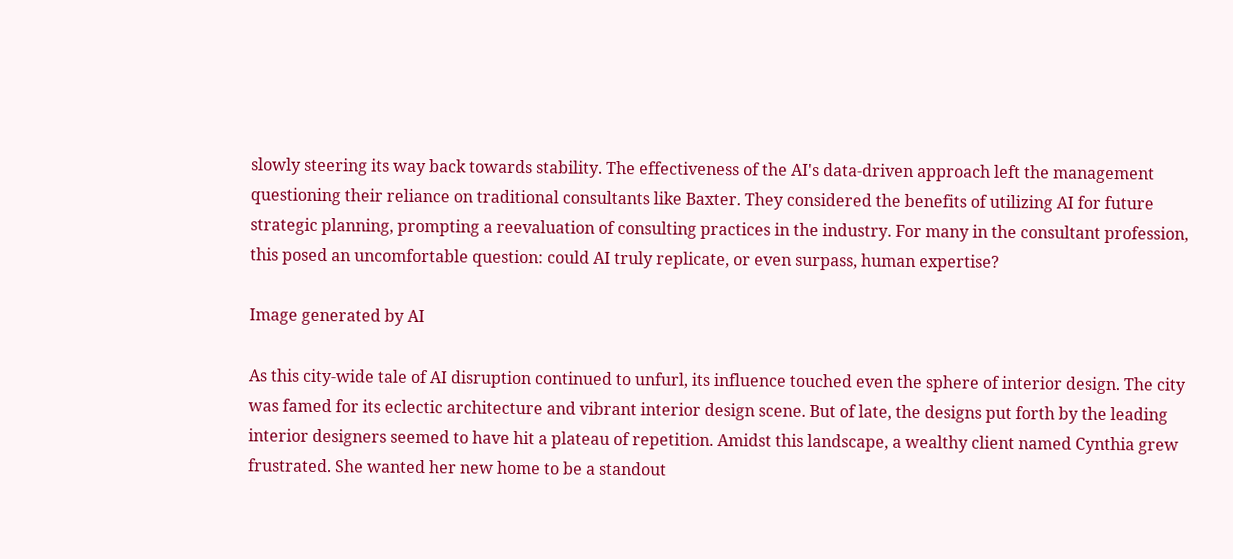slowly steering its way back towards stability. The effectiveness of the AI's data-driven approach left the management questioning their reliance on traditional consultants like Baxter. They considered the benefits of utilizing AI for future strategic planning, prompting a reevaluation of consulting practices in the industry. For many in the consultant profession, this posed an uncomfortable question: could AI truly replicate, or even surpass, human expertise?

Image generated by AI

As this city-wide tale of AI disruption continued to unfurl, its influence touched even the sphere of interior design. The city was famed for its eclectic architecture and vibrant interior design scene. But of late, the designs put forth by the leading interior designers seemed to have hit a plateau of repetition. Amidst this landscape, a wealthy client named Cynthia grew frustrated. She wanted her new home to be a standout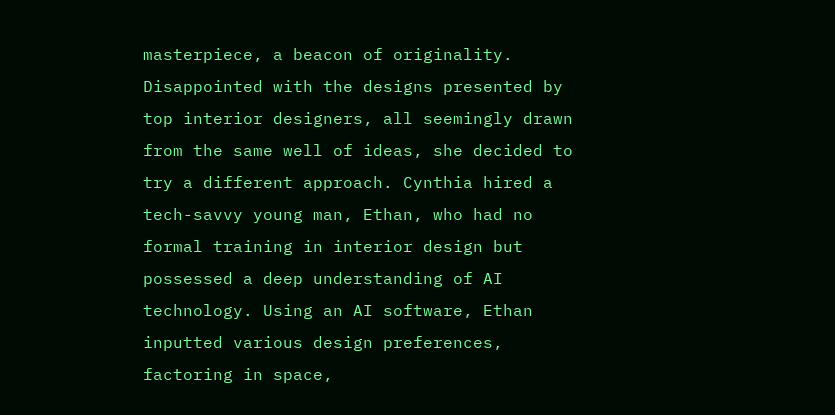masterpiece, a beacon of originality. Disappointed with the designs presented by top interior designers, all seemingly drawn from the same well of ideas, she decided to try a different approach. Cynthia hired a tech-savvy young man, Ethan, who had no formal training in interior design but possessed a deep understanding of AI technology. Using an AI software, Ethan inputted various design preferences, factoring in space,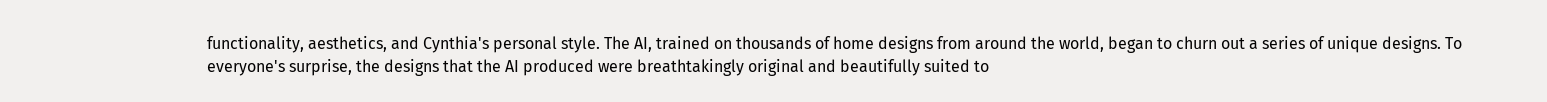functionality, aesthetics, and Cynthia's personal style. The AI, trained on thousands of home designs from around the world, began to churn out a series of unique designs. To everyone's surprise, the designs that the AI produced were breathtakingly original and beautifully suited to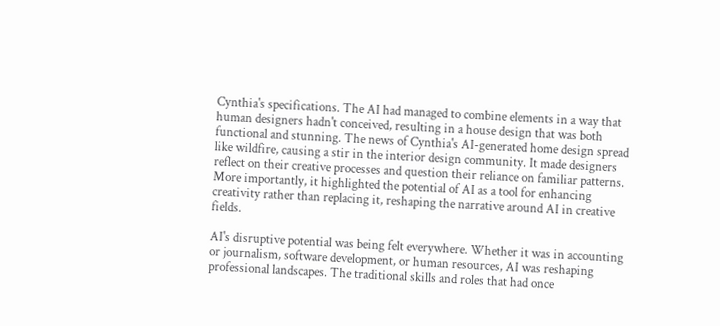Cynthia's specifications. The AI had managed to combine elements in a way that human designers hadn't conceived, resulting in a house design that was both functional and stunning. The news of Cynthia's AI-generated home design spread like wildfire, causing a stir in the interior design community. It made designers reflect on their creative processes and question their reliance on familiar patterns. More importantly, it highlighted the potential of AI as a tool for enhancing creativity rather than replacing it, reshaping the narrative around AI in creative fields.

AI's disruptive potential was being felt everywhere. Whether it was in accounting or journalism, software development, or human resources, AI was reshaping professional landscapes. The traditional skills and roles that had once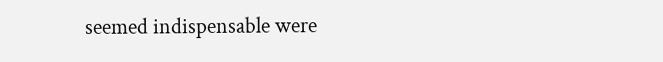seemed indispensable were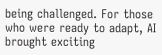being challenged. For those who were ready to adapt, AI brought exciting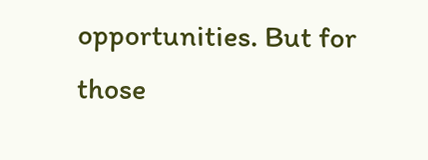opportunities. But for those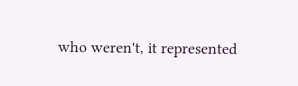who weren't, it represented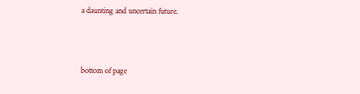a daunting and uncertain future.



bottom of page